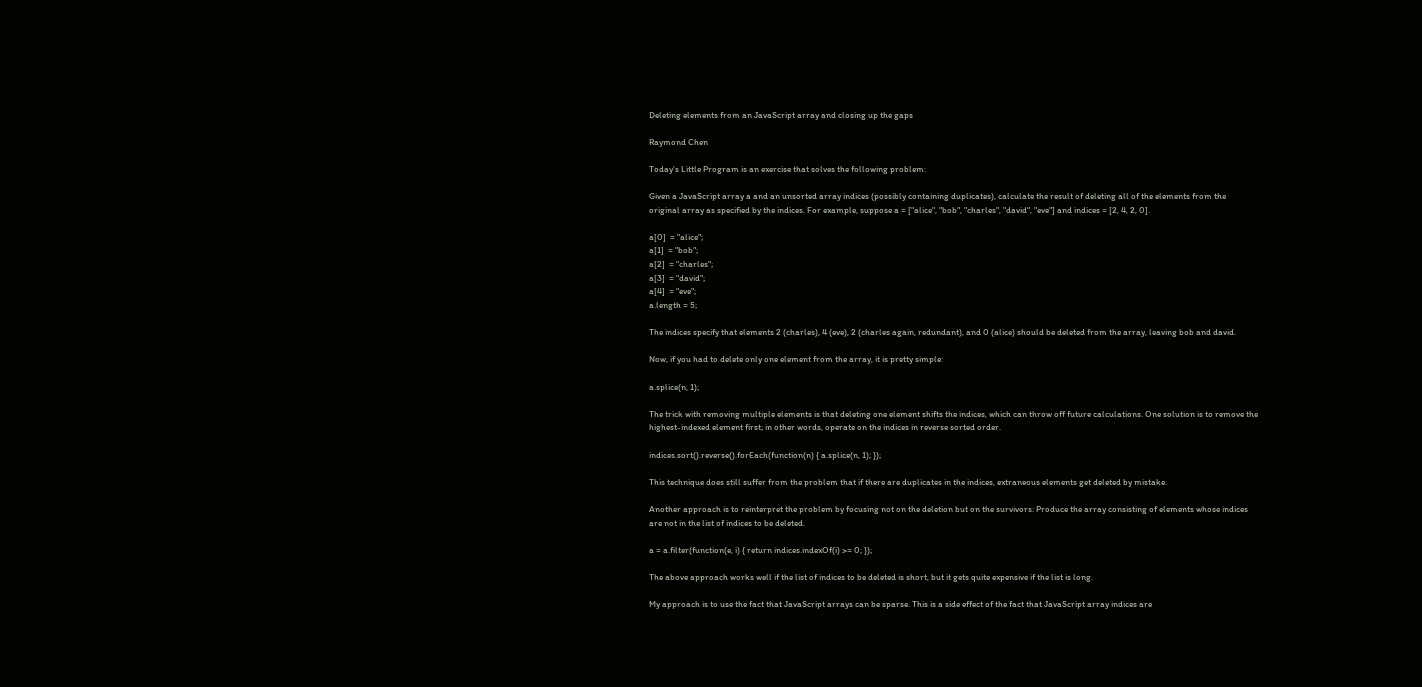Deleting elements from an JavaScript array and closing up the gaps

Raymond Chen

Today’s Little Program is an exercise that solves the following problem:

Given a JavaScript array a and an unsorted array indices (possibly containing duplicates), calculate the result of deleting all of the elements from the original array as specified by the indices. For example, suppose a = ["alice", "bob", "charles", "david", "eve"] and indices = [2, 4, 2, 0].

a[0]  = "alice";
a[1]  = "bob";
a[2]  = "charles";
a[3]  = "david";
a[4]  = "eve";
a.length = 5;

The indices specify that elements 2 (charles), 4 (eve), 2 (charles again, redundant), and 0 (alice) should be deleted from the array, leaving bob and david.

Now, if you had to delete only one element from the array, it is pretty simple:

a.splice(n, 1);

The trick with removing multiple elements is that deleting one element shifts the indices, which can throw off future calculations. One solution is to remove the highest-indexed element first; in other words, operate on the indices in reverse sorted order.

indices.sort().reverse().forEach(function(n) { a.splice(n, 1); });

This technique does still suffer from the problem that if there are duplicates in the indices, extraneous elements get deleted by mistake.

Another approach is to reinterpret the problem by focusing not on the deletion but on the survivors: Produce the array consisting of elements whose indices are not in the list of indices to be deleted.

a = a.filter(function(e, i) { return indices.indexOf(i) >= 0; });

The above approach works well if the list of indices to be deleted is short, but it gets quite expensive if the list is long.

My approach is to use the fact that JavaScript arrays can be sparse. This is a side effect of the fact that JavaScript array indices are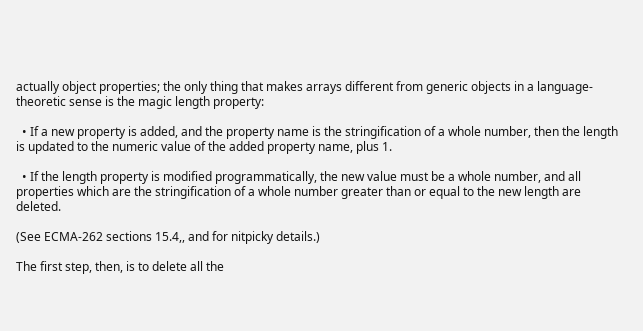actually object properties; the only thing that makes arrays different from generic objects in a language-theoretic sense is the magic length property:

  • If a new property is added, and the property name is the stringification of a whole number, then the length is updated to the numeric value of the added property name, plus 1.

  • If the length property is modified programmatically, the new value must be a whole number, and all properties which are the stringification of a whole number greater than or equal to the new length are deleted.

(See ECMA-262 sections 15.4,, and for nitpicky details.)

The first step, then, is to delete all the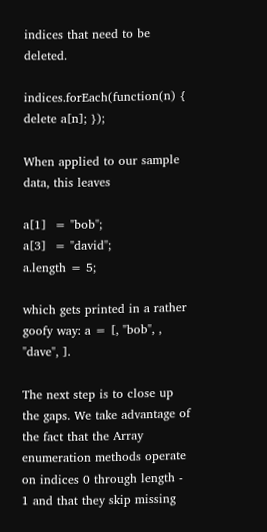indices that need to be deleted.

indices.forEach(function(n) { delete a[n]; });

When applied to our sample data, this leaves

a[1]  = "bob";
a[3]  = "david";
a.length = 5;

which gets printed in a rather goofy way: a = [, "bob", , "dave", ].

The next step is to close up the gaps. We take advantage of the fact that the Array enumeration methods operate on indices 0 through length - 1 and that they skip missing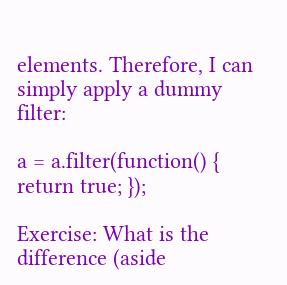elements. Therefore, I can simply apply a dummy filter:

a = a.filter(function() { return true; });

Exercise: What is the difference (aside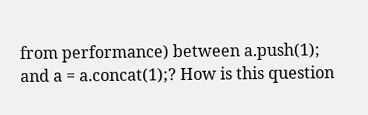from performance) between a.push(1); and a = a.concat(1);? How is this question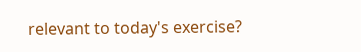relevant to today's exercise?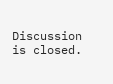Discussion is closed.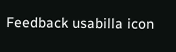Feedback usabilla icon